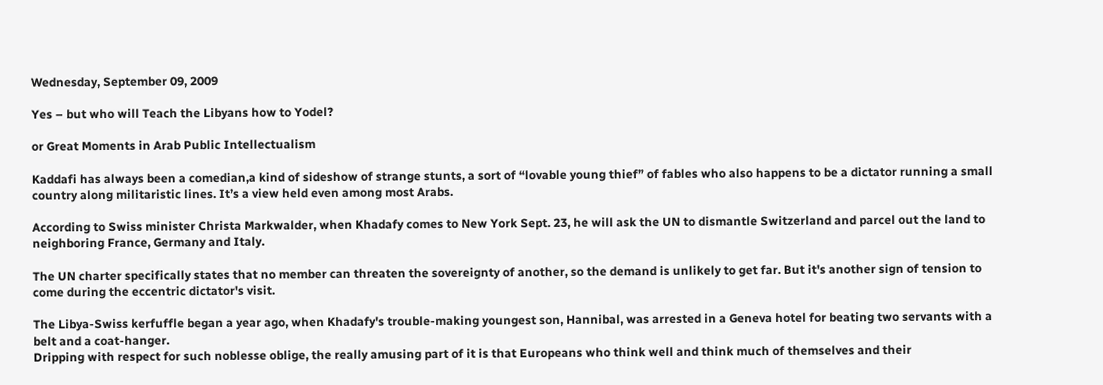Wednesday, September 09, 2009

Yes – but who will Teach the Libyans how to Yodel?

or Great Moments in Arab Public Intellectualism

Kaddafi has always been a comedian,a kind of sideshow of strange stunts, a sort of “lovable young thief” of fables who also happens to be a dictator running a small country along militaristic lines. It’s a view held even among most Arabs.

According to Swiss minister Christa Markwalder, when Khadafy comes to New York Sept. 23, he will ask the UN to dismantle Switzerland and parcel out the land to neighboring France, Germany and Italy.

The UN charter specifically states that no member can threaten the sovereignty of another, so the demand is unlikely to get far. But it's another sign of tension to come during the eccentric dictator's visit.

The Libya-Swiss kerfuffle began a year ago, when Khadafy's trouble-making youngest son, Hannibal, was arrested in a Geneva hotel for beating two servants with a belt and a coat-hanger.
Dripping with respect for such noblesse oblige, the really amusing part of it is that Europeans who think well and think much of themselves and their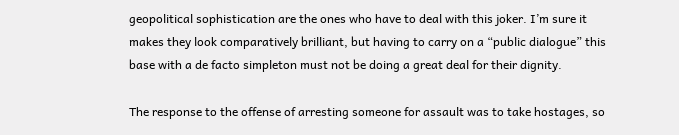geopolitical sophistication are the ones who have to deal with this joker. I’m sure it makes they look comparatively brilliant, but having to carry on a “public dialogue” this base with a de facto simpleton must not be doing a great deal for their dignity.

The response to the offense of arresting someone for assault was to take hostages, so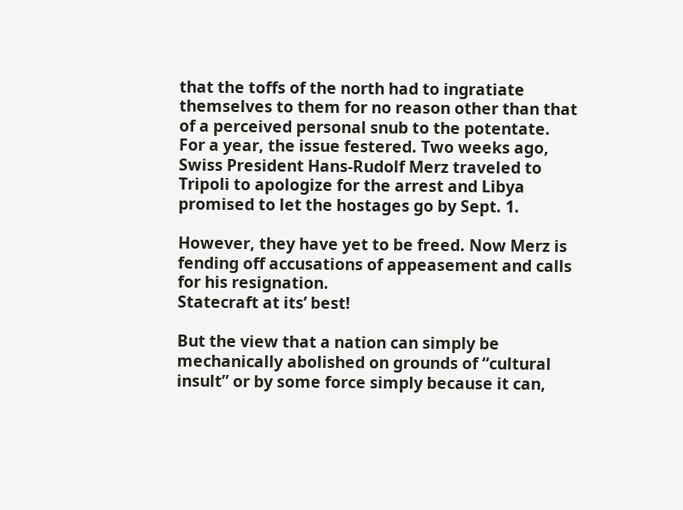that the toffs of the north had to ingratiate themselves to them for no reason other than that of a perceived personal snub to the potentate.
For a year, the issue festered. Two weeks ago, Swiss President Hans-Rudolf Merz traveled to Tripoli to apologize for the arrest and Libya promised to let the hostages go by Sept. 1.

However, they have yet to be freed. Now Merz is fending off accusations of appeasement and calls for his resignation.
Statecraft at its’ best!

But the view that a nation can simply be mechanically abolished on grounds of “cultural insult” or by some force simply because it can,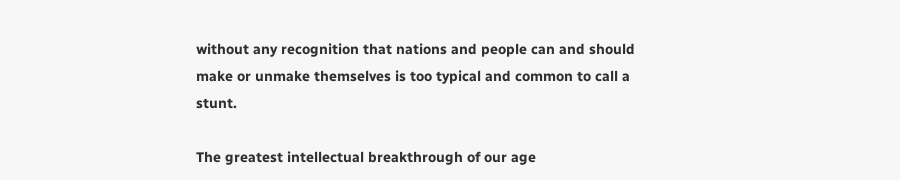without any recognition that nations and people can and should make or unmake themselves is too typical and common to call a stunt.

The greatest intellectual breakthrough of our age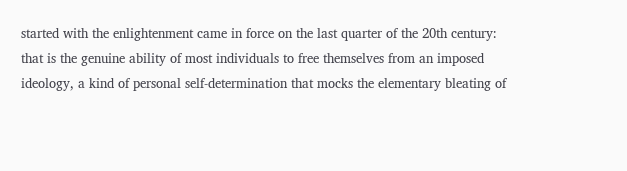started with the enlightenment came in force on the last quarter of the 20th century: that is the genuine ability of most individuals to free themselves from an imposed ideology, a kind of personal self-determination that mocks the elementary bleating of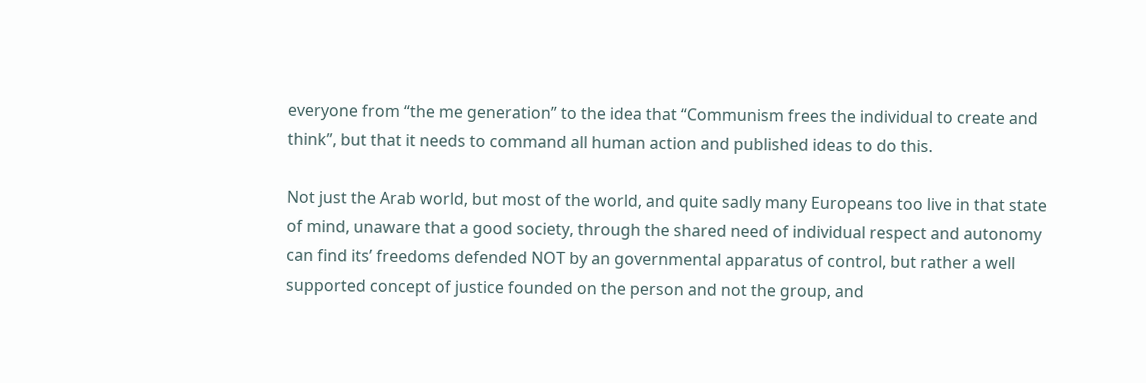everyone from “the me generation” to the idea that “Communism frees the individual to create and think”, but that it needs to command all human action and published ideas to do this.

Not just the Arab world, but most of the world, and quite sadly many Europeans too live in that state of mind, unaware that a good society, through the shared need of individual respect and autonomy can find its’ freedoms defended NOT by an governmental apparatus of control, but rather a well supported concept of justice founded on the person and not the group, and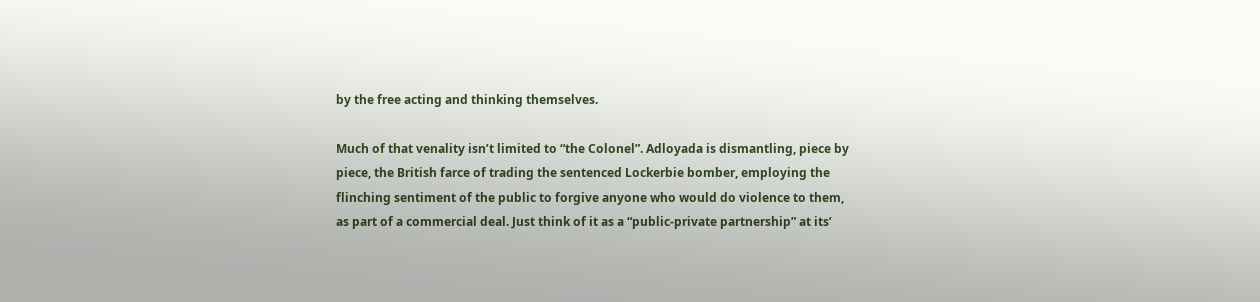by the free acting and thinking themselves.

Much of that venality isn’t limited to “the Colonel”. Adloyada is dismantling, piece by piece, the British farce of trading the sentenced Lockerbie bomber, employing the flinching sentiment of the public to forgive anyone who would do violence to them, as part of a commercial deal. Just think of it as a “public-private partnership” at its’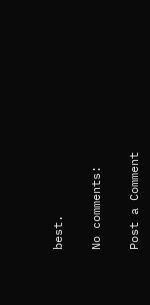best.

No comments:

Post a Comment